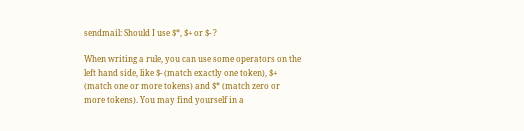sendmail: Should I use $*, $+ or $- ?

When writing a rule, you can use some operators on the left hand side, like $- (match exactly one token), $+ (match one or more tokens) and $* (match zero or more tokens). You may find yourself in a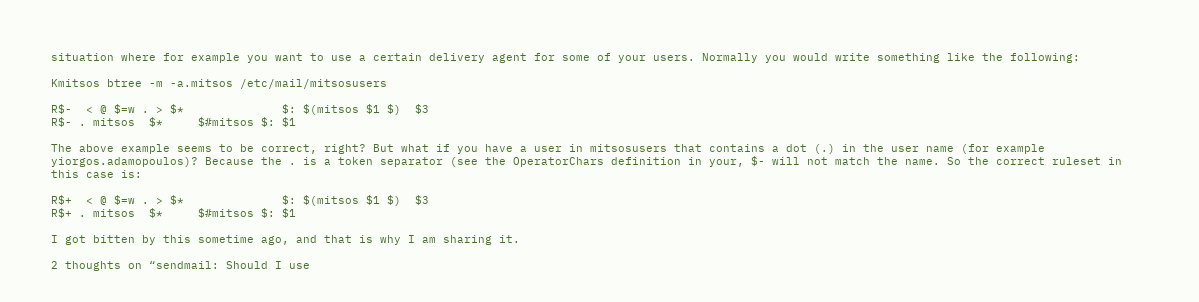situation where for example you want to use a certain delivery agent for some of your users. Normally you would write something like the following:

Kmitsos btree -m -a.mitsos /etc/mail/mitsosusers

R$-  < @ $=w . > $*              $: $(mitsos $1 $)  $3
R$- . mitsos  $*     $#mitsos $: $1

The above example seems to be correct, right? But what if you have a user in mitsosusers that contains a dot (.) in the user name (for example yiorgos.adamopoulos)? Because the . is a token separator (see the OperatorChars definition in your, $- will not match the name. So the correct ruleset in this case is:

R$+  < @ $=w . > $*              $: $(mitsos $1 $)  $3
R$+ . mitsos  $*     $#mitsos $: $1

I got bitten by this sometime ago, and that is why I am sharing it.

2 thoughts on “sendmail: Should I use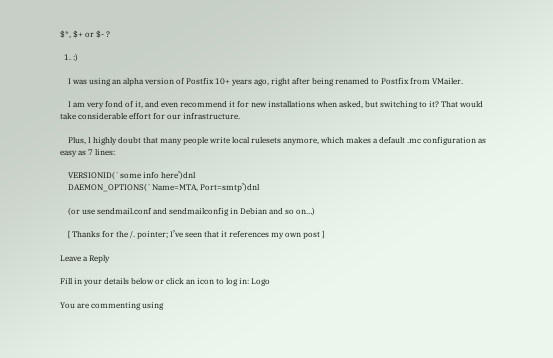$*, $+ or $- ?

  1. :)

    I was using an alpha version of Postfix 10+ years ago, right after being renamed to Postfix from VMailer.

    I am very fond of it, and even recommend it for new installations when asked, but switching to it? That would take considerable effort for our infrastructure.

    Plus, I highly doubt that many people write local rulesets anymore, which makes a default .mc configuration as easy as 7 lines:

    VERSIONID(`some info here’)dnl
    DAEMON_OPTIONS(`Name=MTA, Port=smtp’)dnl

    (or use sendmail.conf and sendmailconfig in Debian and so on…)

    [ Thanks for the /. pointer; I’ve seen that it references my own post ]

Leave a Reply

Fill in your details below or click an icon to log in: Logo

You are commenting using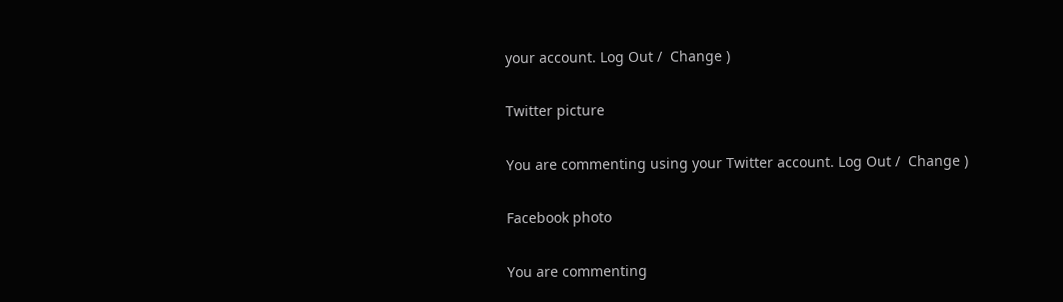your account. Log Out /  Change )

Twitter picture

You are commenting using your Twitter account. Log Out /  Change )

Facebook photo

You are commenting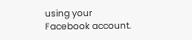using your Facebook account.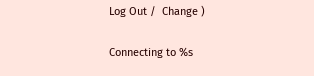Log Out /  Change )

Connecting to %s